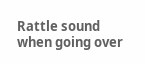Rattle sound when going over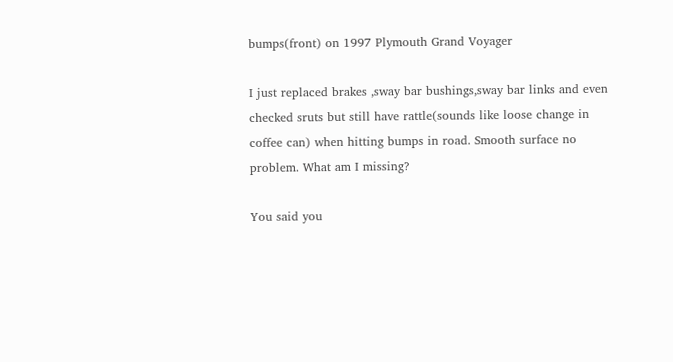bumps(front) on 1997 Plymouth Grand Voyager

I just replaced brakes ,sway bar bushings,sway bar links and even checked sruts but still have rattle(sounds like loose change in coffee can) when hitting bumps in road. Smooth surface no problem. What am I missing?

You said you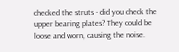checked the struts - did you check the upper bearing plates? They could be loose and worn, causing the noise.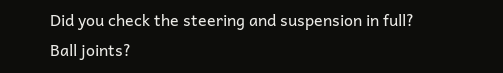Did you check the steering and suspension in full? Ball joints?